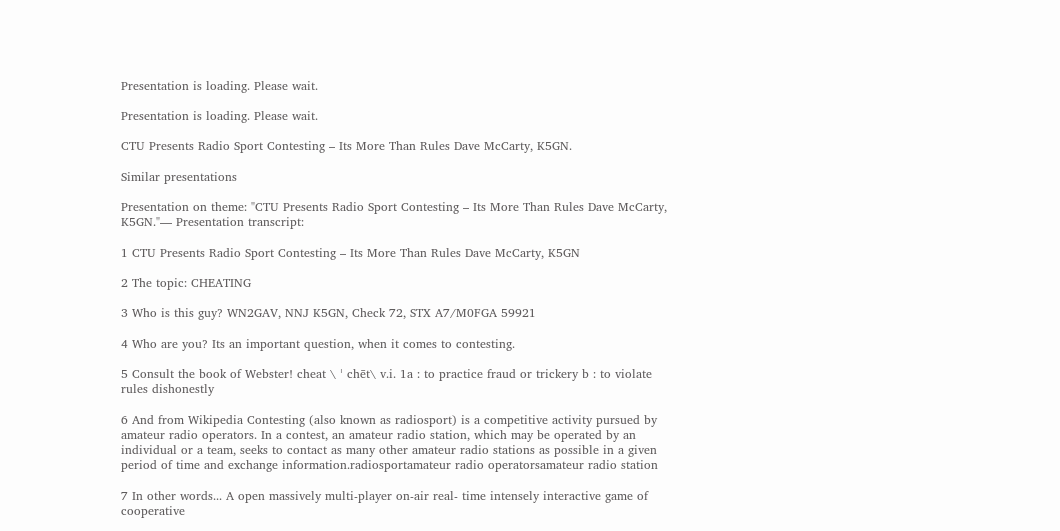Presentation is loading. Please wait.

Presentation is loading. Please wait.

CTU Presents Radio Sport Contesting – Its More Than Rules Dave McCarty, K5GN.

Similar presentations

Presentation on theme: "CTU Presents Radio Sport Contesting – Its More Than Rules Dave McCarty, K5GN."— Presentation transcript:

1 CTU Presents Radio Sport Contesting – Its More Than Rules Dave McCarty, K5GN

2 The topic: CHEATING

3 Who is this guy? WN2GAV, NNJ K5GN, Check 72, STX A7/M0FGA 59921

4 Who are you? Its an important question, when it comes to contesting.

5 Consult the book of Webster! cheat \ ˈ chēt\ v.i. 1a : to practice fraud or trickery b : to violate rules dishonestly

6 And from Wikipedia Contesting (also known as radiosport) is a competitive activity pursued by amateur radio operators. In a contest, an amateur radio station, which may be operated by an individual or a team, seeks to contact as many other amateur radio stations as possible in a given period of time and exchange information.radiosportamateur radio operatorsamateur radio station

7 In other words... A open massively multi-player on-air real- time intensely interactive game of cooperative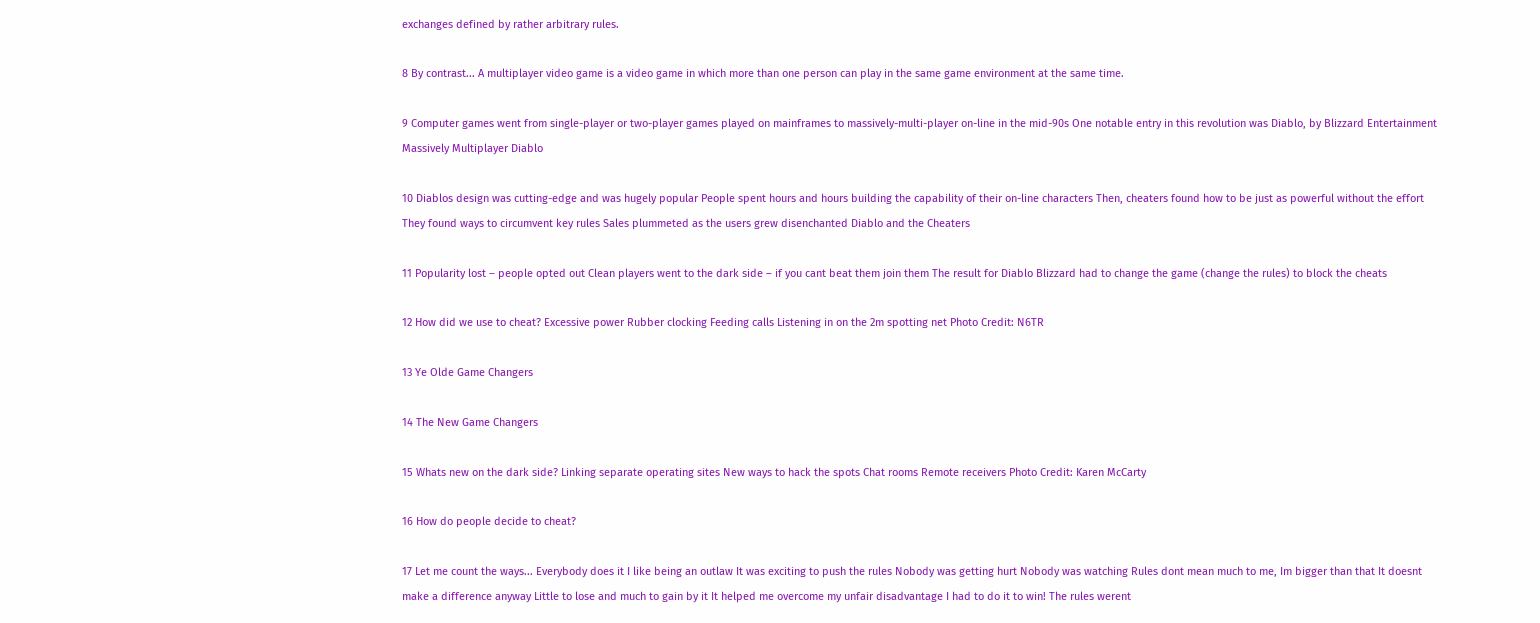exchanges defined by rather arbitrary rules.

8 By contrast... A multiplayer video game is a video game in which more than one person can play in the same game environment at the same time.

9 Computer games went from single-player or two-player games played on mainframes to massively-multi-player on-line in the mid-90s One notable entry in this revolution was Diablo, by Blizzard Entertainment Massively Multiplayer Diablo

10 Diablos design was cutting-edge and was hugely popular People spent hours and hours building the capability of their on-line characters Then, cheaters found how to be just as powerful without the effort They found ways to circumvent key rules Sales plummeted as the users grew disenchanted Diablo and the Cheaters

11 Popularity lost – people opted out Clean players went to the dark side – if you cant beat them join them The result for Diablo Blizzard had to change the game (change the rules) to block the cheats

12 How did we use to cheat? Excessive power Rubber clocking Feeding calls Listening in on the 2m spotting net Photo Credit: N6TR

13 Ye Olde Game Changers

14 The New Game Changers

15 Whats new on the dark side? Linking separate operating sites New ways to hack the spots Chat rooms Remote receivers Photo Credit: Karen McCarty

16 How do people decide to cheat?

17 Let me count the ways... Everybody does it I like being an outlaw It was exciting to push the rules Nobody was getting hurt Nobody was watching Rules dont mean much to me, Im bigger than that It doesnt make a difference anyway Little to lose and much to gain by it It helped me overcome my unfair disadvantage I had to do it to win! The rules werent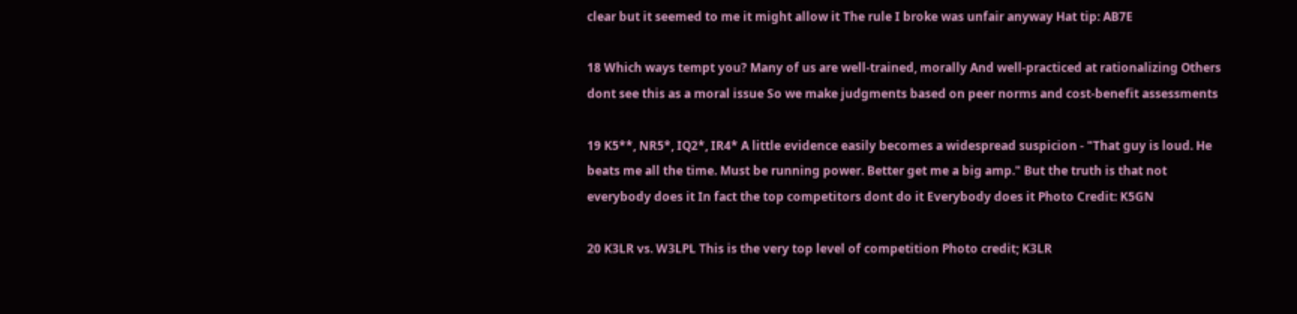clear but it seemed to me it might allow it The rule I broke was unfair anyway Hat tip: AB7E

18 Which ways tempt you? Many of us are well-trained, morally And well-practiced at rationalizing Others dont see this as a moral issue So we make judgments based on peer norms and cost-benefit assessments

19 K5**, NR5*, IQ2*, IR4* A little evidence easily becomes a widespread suspicion - "That guy is loud. He beats me all the time. Must be running power. Better get me a big amp." But the truth is that not everybody does it In fact the top competitors dont do it Everybody does it Photo Credit: K5GN

20 K3LR vs. W3LPL This is the very top level of competition Photo credit; K3LR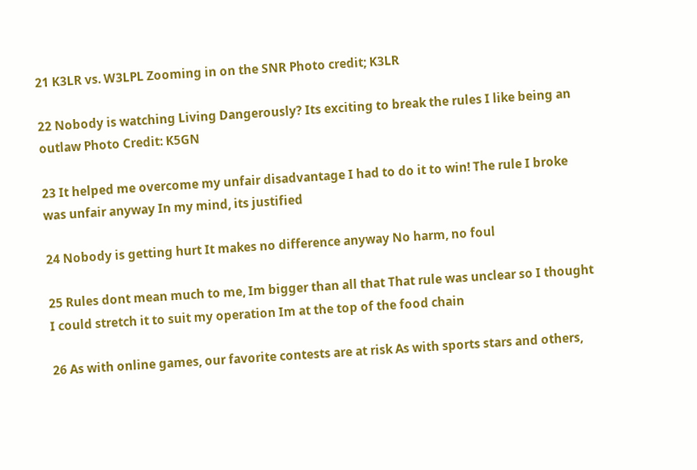21 K3LR vs. W3LPL Zooming in on the SNR Photo credit; K3LR

22 Nobody is watching Living Dangerously? Its exciting to break the rules I like being an outlaw Photo Credit: K5GN

23 It helped me overcome my unfair disadvantage I had to do it to win! The rule I broke was unfair anyway In my mind, its justified

24 Nobody is getting hurt It makes no difference anyway No harm, no foul

25 Rules dont mean much to me, Im bigger than all that That rule was unclear so I thought I could stretch it to suit my operation Im at the top of the food chain

26 As with online games, our favorite contests are at risk As with sports stars and others,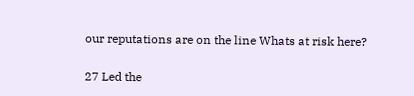our reputations are on the line Whats at risk here?

27 Led the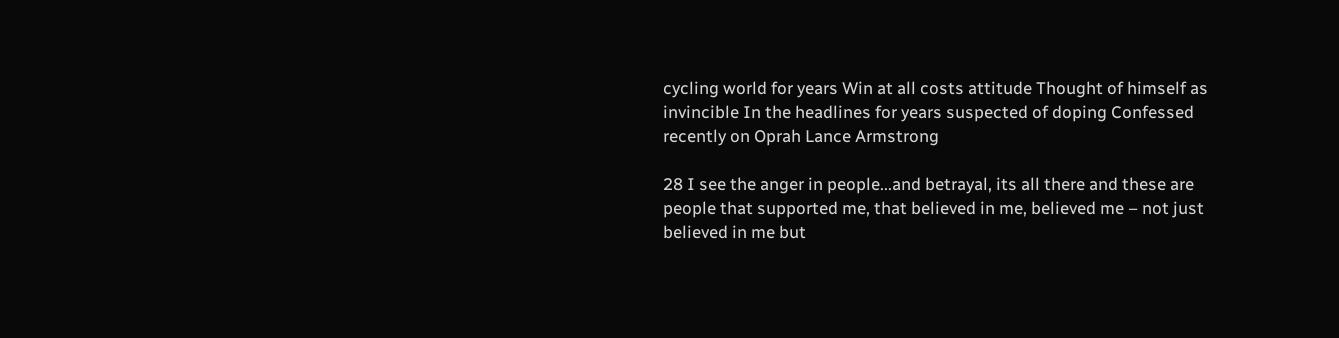cycling world for years Win at all costs attitude Thought of himself as invincible In the headlines for years suspected of doping Confessed recently on Oprah Lance Armstrong

28 I see the anger in people...and betrayal, its all there and these are people that supported me, that believed in me, believed me – not just believed in me but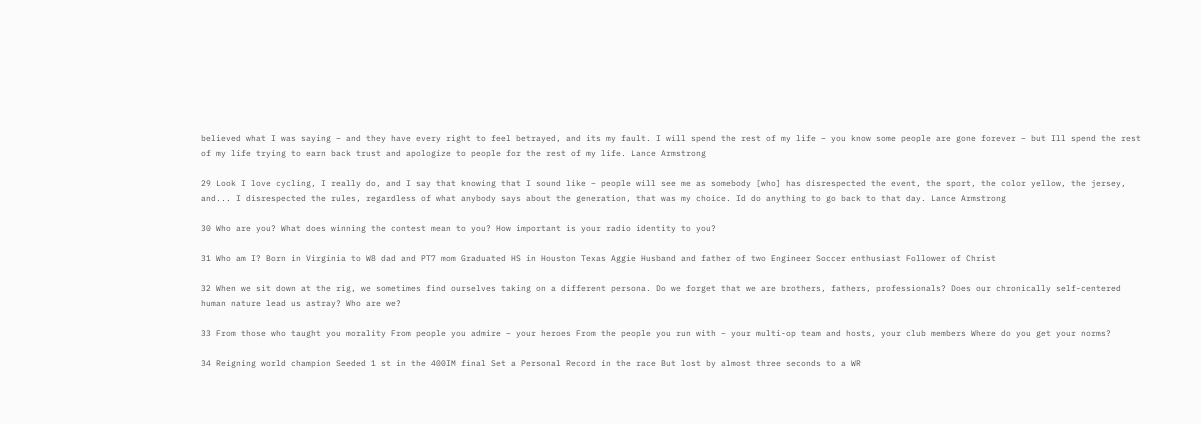believed what I was saying – and they have every right to feel betrayed, and its my fault. I will spend the rest of my life – you know some people are gone forever – but Ill spend the rest of my life trying to earn back trust and apologize to people for the rest of my life. Lance Armstrong

29 Look I love cycling, I really do, and I say that knowing that I sound like – people will see me as somebody [who] has disrespected the event, the sport, the color yellow, the jersey, and... I disrespected the rules, regardless of what anybody says about the generation, that was my choice. Id do anything to go back to that day. Lance Armstrong

30 Who are you? What does winning the contest mean to you? How important is your radio identity to you?

31 Who am I? Born in Virginia to W8 dad and PT7 mom Graduated HS in Houston Texas Aggie Husband and father of two Engineer Soccer enthusiast Follower of Christ

32 When we sit down at the rig, we sometimes find ourselves taking on a different persona. Do we forget that we are brothers, fathers, professionals? Does our chronically self-centered human nature lead us astray? Who are we?

33 From those who taught you morality From people you admire – your heroes From the people you run with – your multi-op team and hosts, your club members Where do you get your norms?

34 Reigning world champion Seeded 1 st in the 400IM final Set a Personal Record in the race But lost by almost three seconds to a WR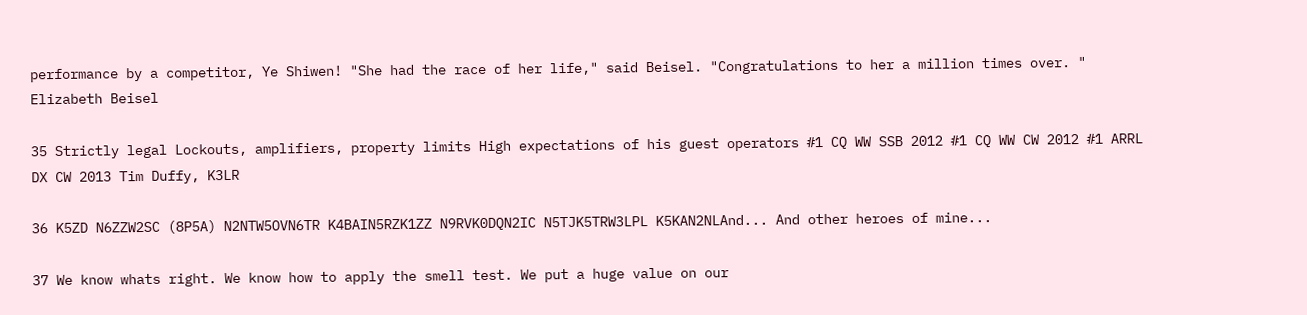performance by a competitor, Ye Shiwen! "She had the race of her life," said Beisel. "Congratulations to her a million times over. " Elizabeth Beisel

35 Strictly legal Lockouts, amplifiers, property limits High expectations of his guest operators #1 CQ WW SSB 2012 #1 CQ WW CW 2012 #1 ARRL DX CW 2013 Tim Duffy, K3LR

36 K5ZD N6ZZW2SC (8P5A) N2NTW5OVN6TR K4BAIN5RZK1ZZ N9RVK0DQN2IC N5TJK5TRW3LPL K5KAN2NLAnd... And other heroes of mine...

37 We know whats right. We know how to apply the smell test. We put a huge value on our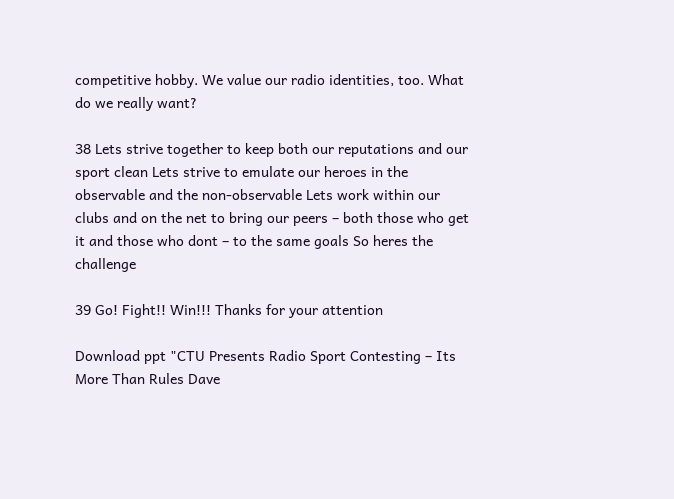competitive hobby. We value our radio identities, too. What do we really want?

38 Lets strive together to keep both our reputations and our sport clean Lets strive to emulate our heroes in the observable and the non-observable Lets work within our clubs and on the net to bring our peers – both those who get it and those who dont – to the same goals So heres the challenge

39 Go! Fight!! Win!!! Thanks for your attention

Download ppt "CTU Presents Radio Sport Contesting – Its More Than Rules Dave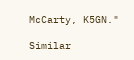McCarty, K5GN."

Similar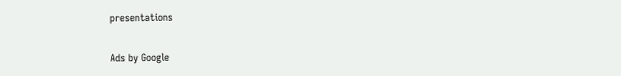presentations

Ads by Google